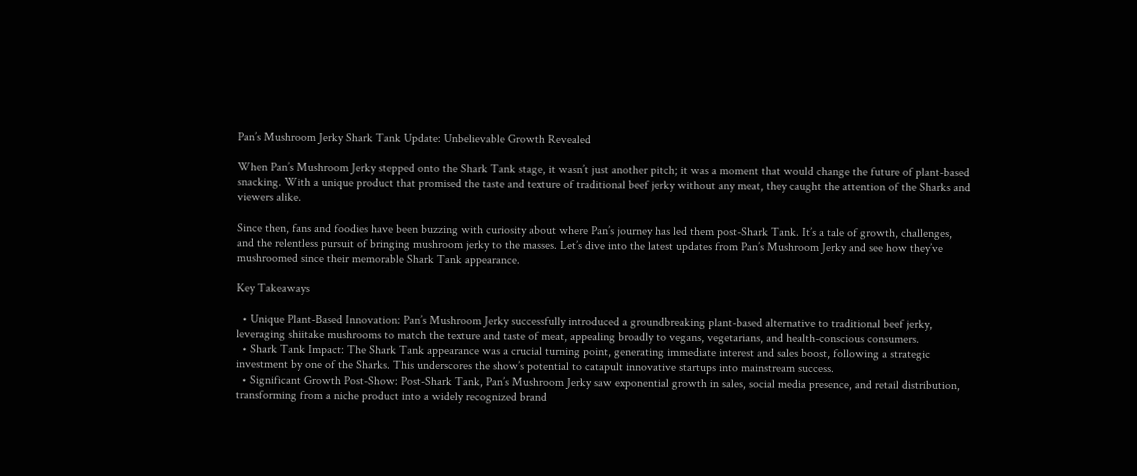Pan’s Mushroom Jerky Shark Tank Update: Unbelievable Growth Revealed

When Pan’s Mushroom Jerky stepped onto the Shark Tank stage, it wasn’t just another pitch; it was a moment that would change the future of plant-based snacking. With a unique product that promised the taste and texture of traditional beef jerky without any meat, they caught the attention of the Sharks and viewers alike.

Since then, fans and foodies have been buzzing with curiosity about where Pan’s journey has led them post-Shark Tank. It’s a tale of growth, challenges, and the relentless pursuit of bringing mushroom jerky to the masses. Let’s dive into the latest updates from Pan’s Mushroom Jerky and see how they’ve mushroomed since their memorable Shark Tank appearance.

Key Takeaways

  • Unique Plant-Based Innovation: Pan’s Mushroom Jerky successfully introduced a groundbreaking plant-based alternative to traditional beef jerky, leveraging shiitake mushrooms to match the texture and taste of meat, appealing broadly to vegans, vegetarians, and health-conscious consumers.
  • Shark Tank Impact: The Shark Tank appearance was a crucial turning point, generating immediate interest and sales boost, following a strategic investment by one of the Sharks. This underscores the show’s potential to catapult innovative startups into mainstream success.
  • Significant Growth Post-Show: Post-Shark Tank, Pan’s Mushroom Jerky saw exponential growth in sales, social media presence, and retail distribution, transforming from a niche product into a widely recognized brand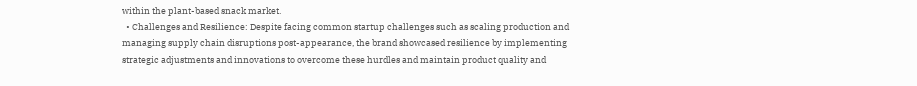within the plant-based snack market.
  • Challenges and Resilience: Despite facing common startup challenges such as scaling production and managing supply chain disruptions post-appearance, the brand showcased resilience by implementing strategic adjustments and innovations to overcome these hurdles and maintain product quality and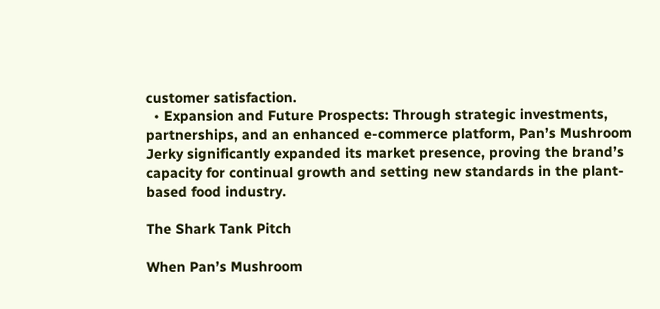customer satisfaction.
  • Expansion and Future Prospects: Through strategic investments, partnerships, and an enhanced e-commerce platform, Pan’s Mushroom Jerky significantly expanded its market presence, proving the brand’s capacity for continual growth and setting new standards in the plant-based food industry.

The Shark Tank Pitch

When Pan’s Mushroom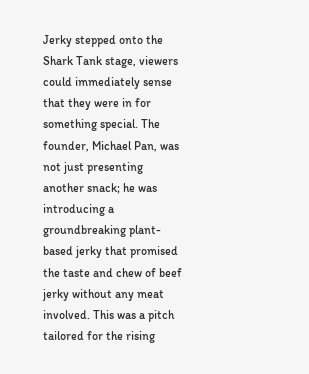Jerky stepped onto the Shark Tank stage, viewers could immediately sense that they were in for something special. The founder, Michael Pan, was not just presenting another snack; he was introducing a groundbreaking plant-based jerky that promised the taste and chew of beef jerky without any meat involved. This was a pitch tailored for the rising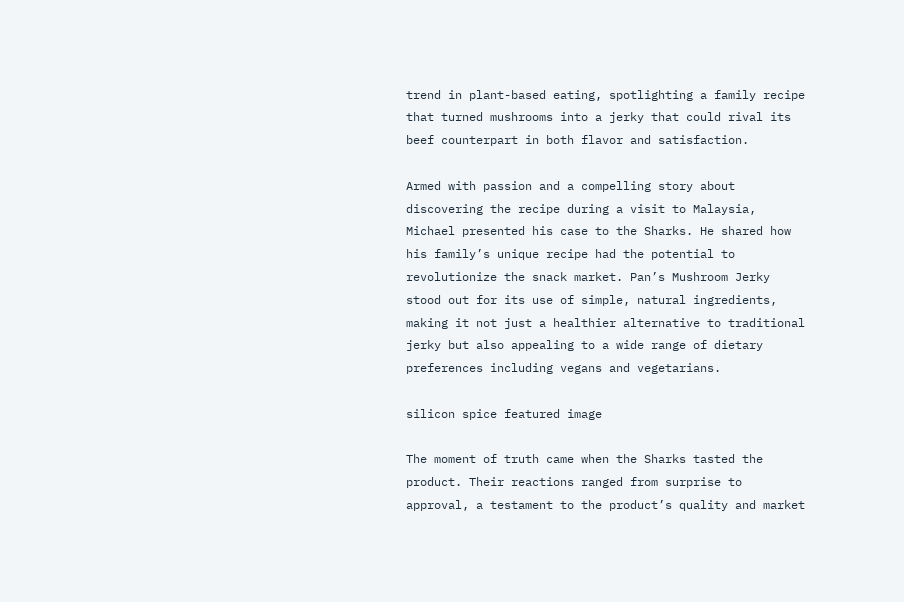trend in plant-based eating, spotlighting a family recipe that turned mushrooms into a jerky that could rival its beef counterpart in both flavor and satisfaction.

Armed with passion and a compelling story about discovering the recipe during a visit to Malaysia, Michael presented his case to the Sharks. He shared how his family’s unique recipe had the potential to revolutionize the snack market. Pan’s Mushroom Jerky stood out for its use of simple, natural ingredients, making it not just a healthier alternative to traditional jerky but also appealing to a wide range of dietary preferences including vegans and vegetarians.

silicon spice featured image

The moment of truth came when the Sharks tasted the product. Their reactions ranged from surprise to approval, a testament to the product’s quality and market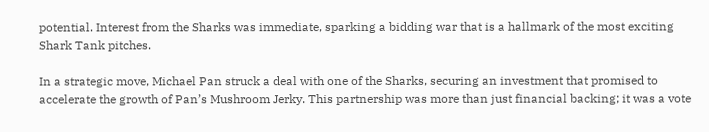potential. Interest from the Sharks was immediate, sparking a bidding war that is a hallmark of the most exciting Shark Tank pitches.

In a strategic move, Michael Pan struck a deal with one of the Sharks, securing an investment that promised to accelerate the growth of Pan’s Mushroom Jerky. This partnership was more than just financial backing; it was a vote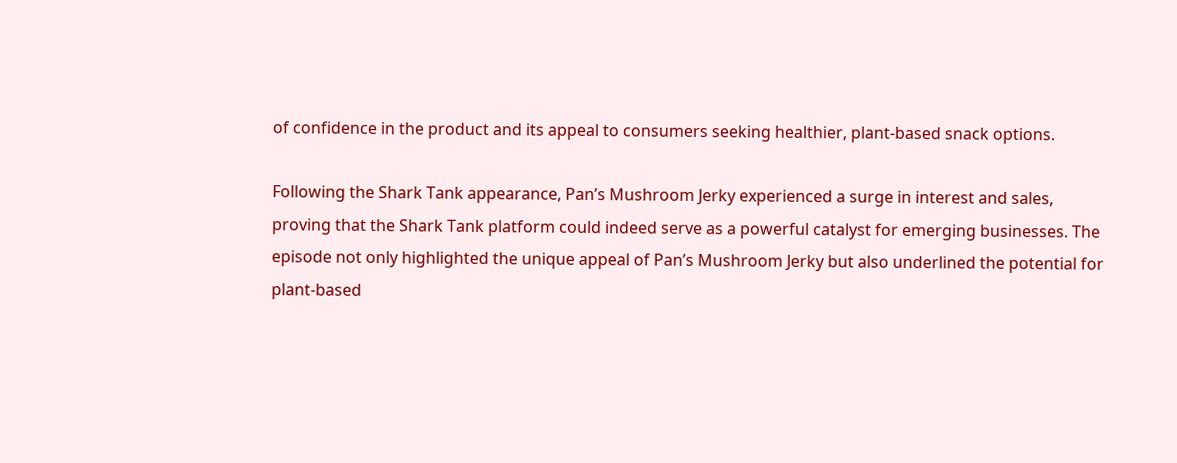of confidence in the product and its appeal to consumers seeking healthier, plant-based snack options.

Following the Shark Tank appearance, Pan’s Mushroom Jerky experienced a surge in interest and sales, proving that the Shark Tank platform could indeed serve as a powerful catalyst for emerging businesses. The episode not only highlighted the unique appeal of Pan’s Mushroom Jerky but also underlined the potential for plant-based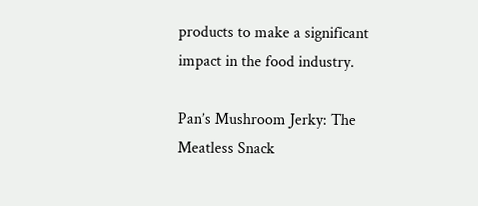products to make a significant impact in the food industry.

Pan’s Mushroom Jerky: The Meatless Snack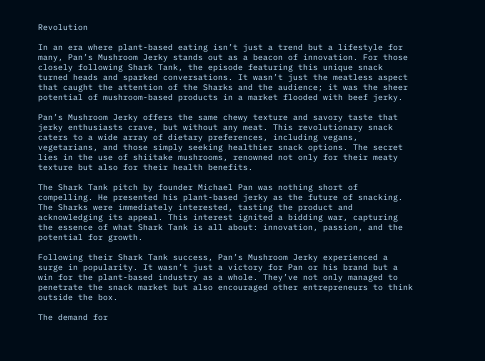Revolution

In an era where plant-based eating isn’t just a trend but a lifestyle for many, Pan’s Mushroom Jerky stands out as a beacon of innovation. For those closely following Shark Tank, the episode featuring this unique snack turned heads and sparked conversations. It wasn’t just the meatless aspect that caught the attention of the Sharks and the audience; it was the sheer potential of mushroom-based products in a market flooded with beef jerky.

Pan’s Mushroom Jerky offers the same chewy texture and savory taste that jerky enthusiasts crave, but without any meat. This revolutionary snack caters to a wide array of dietary preferences, including vegans, vegetarians, and those simply seeking healthier snack options. The secret lies in the use of shiitake mushrooms, renowned not only for their meaty texture but also for their health benefits.

The Shark Tank pitch by founder Michael Pan was nothing short of compelling. He presented his plant-based jerky as the future of snacking. The Sharks were immediately interested, tasting the product and acknowledging its appeal. This interest ignited a bidding war, capturing the essence of what Shark Tank is all about: innovation, passion, and the potential for growth.

Following their Shark Tank success, Pan’s Mushroom Jerky experienced a surge in popularity. It wasn’t just a victory for Pan or his brand but a win for the plant-based industry as a whole. They’ve not only managed to penetrate the snack market but also encouraged other entrepreneurs to think outside the box.

The demand for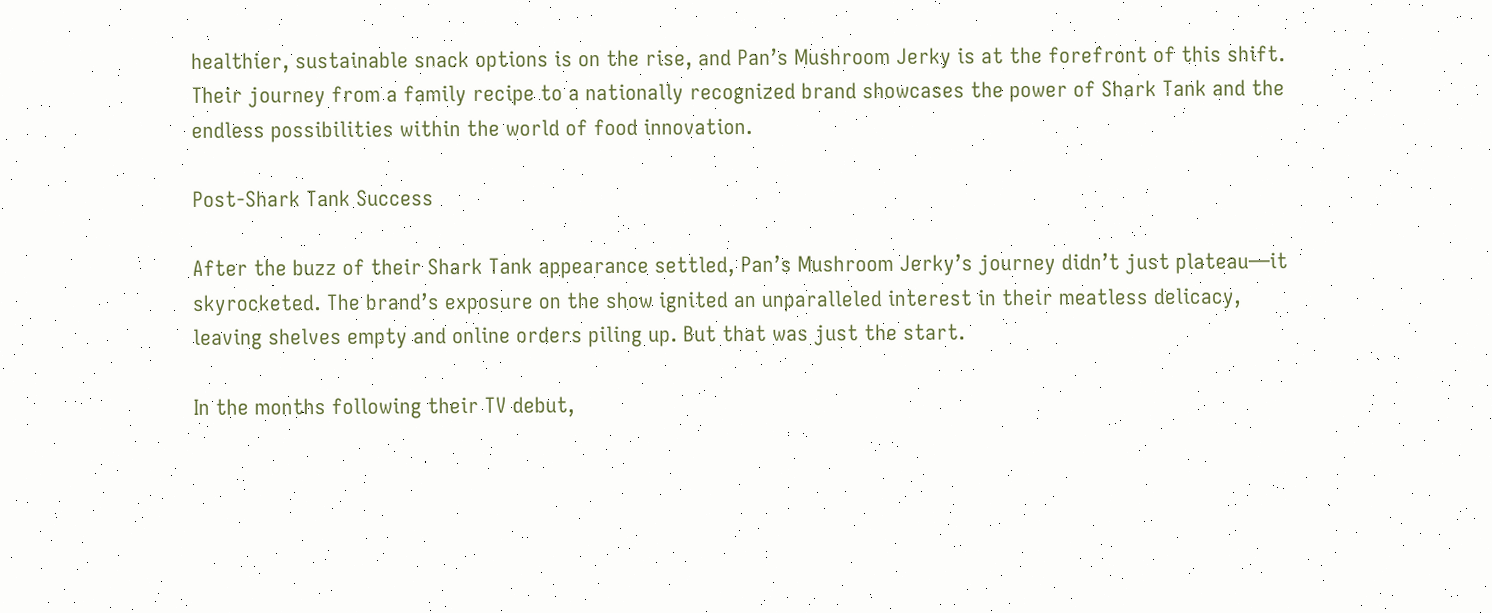healthier, sustainable snack options is on the rise, and Pan’s Mushroom Jerky is at the forefront of this shift. Their journey from a family recipe to a nationally recognized brand showcases the power of Shark Tank and the endless possibilities within the world of food innovation.

Post-Shark Tank Success

After the buzz of their Shark Tank appearance settled, Pan’s Mushroom Jerky’s journey didn’t just plateau—it skyrocketed. The brand’s exposure on the show ignited an unparalleled interest in their meatless delicacy, leaving shelves empty and online orders piling up. But that was just the start.

In the months following their TV debut,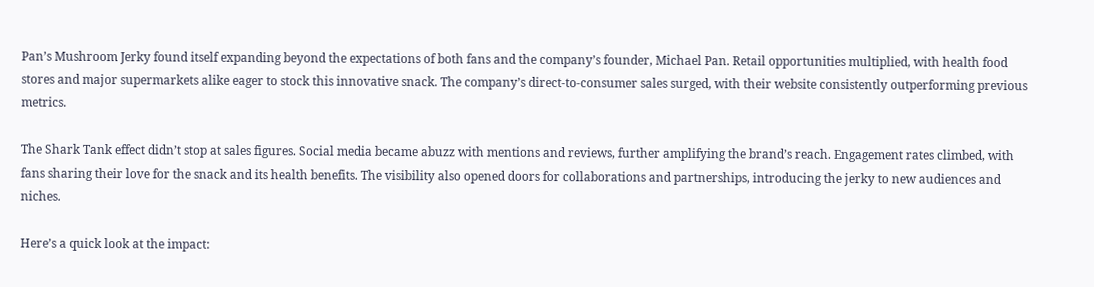Pan’s Mushroom Jerky found itself expanding beyond the expectations of both fans and the company’s founder, Michael Pan. Retail opportunities multiplied, with health food stores and major supermarkets alike eager to stock this innovative snack. The company’s direct-to-consumer sales surged, with their website consistently outperforming previous metrics.

The Shark Tank effect didn’t stop at sales figures. Social media became abuzz with mentions and reviews, further amplifying the brand’s reach. Engagement rates climbed, with fans sharing their love for the snack and its health benefits. The visibility also opened doors for collaborations and partnerships, introducing the jerky to new audiences and niches.

Here’s a quick look at the impact: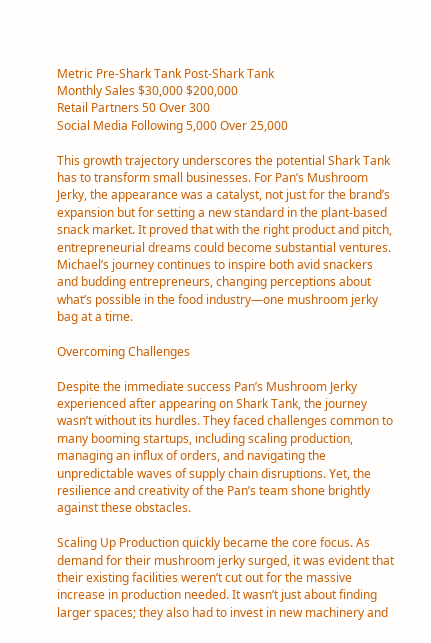Metric Pre-Shark Tank Post-Shark Tank
Monthly Sales $30,000 $200,000
Retail Partners 50 Over 300
Social Media Following 5,000 Over 25,000

This growth trajectory underscores the potential Shark Tank has to transform small businesses. For Pan’s Mushroom Jerky, the appearance was a catalyst, not just for the brand’s expansion but for setting a new standard in the plant-based snack market. It proved that with the right product and pitch, entrepreneurial dreams could become substantial ventures. Michael’s journey continues to inspire both avid snackers and budding entrepreneurs, changing perceptions about what’s possible in the food industry—one mushroom jerky bag at a time.

Overcoming Challenges

Despite the immediate success Pan’s Mushroom Jerky experienced after appearing on Shark Tank, the journey wasn’t without its hurdles. They faced challenges common to many booming startups, including scaling production, managing an influx of orders, and navigating the unpredictable waves of supply chain disruptions. Yet, the resilience and creativity of the Pan’s team shone brightly against these obstacles.

Scaling Up Production quickly became the core focus. As demand for their mushroom jerky surged, it was evident that their existing facilities weren’t cut out for the massive increase in production needed. It wasn’t just about finding larger spaces; they also had to invest in new machinery and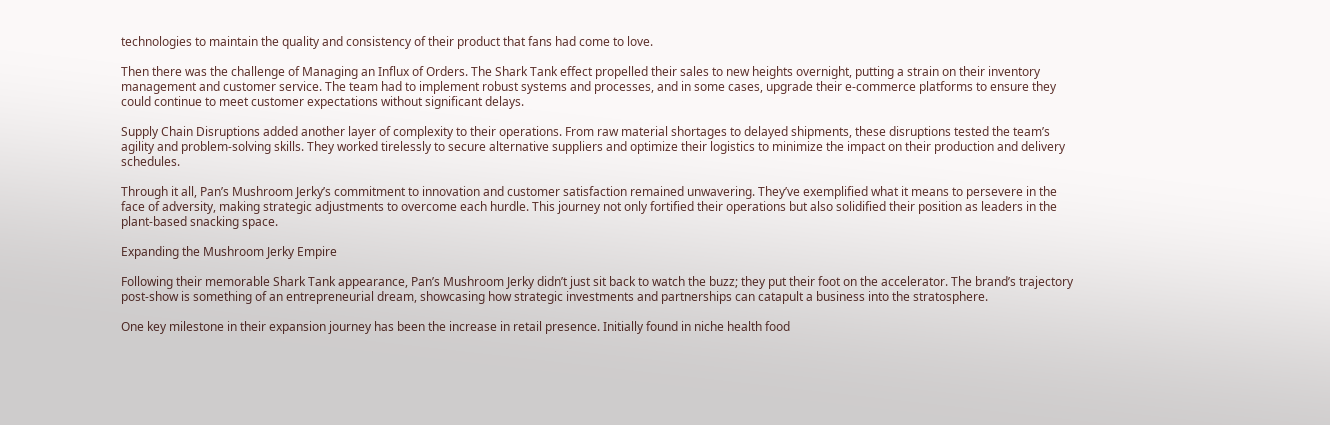technologies to maintain the quality and consistency of their product that fans had come to love.

Then there was the challenge of Managing an Influx of Orders. The Shark Tank effect propelled their sales to new heights overnight, putting a strain on their inventory management and customer service. The team had to implement robust systems and processes, and in some cases, upgrade their e-commerce platforms to ensure they could continue to meet customer expectations without significant delays.

Supply Chain Disruptions added another layer of complexity to their operations. From raw material shortages to delayed shipments, these disruptions tested the team’s agility and problem-solving skills. They worked tirelessly to secure alternative suppliers and optimize their logistics to minimize the impact on their production and delivery schedules.

Through it all, Pan’s Mushroom Jerky’s commitment to innovation and customer satisfaction remained unwavering. They’ve exemplified what it means to persevere in the face of adversity, making strategic adjustments to overcome each hurdle. This journey not only fortified their operations but also solidified their position as leaders in the plant-based snacking space.

Expanding the Mushroom Jerky Empire

Following their memorable Shark Tank appearance, Pan’s Mushroom Jerky didn’t just sit back to watch the buzz; they put their foot on the accelerator. The brand’s trajectory post-show is something of an entrepreneurial dream, showcasing how strategic investments and partnerships can catapult a business into the stratosphere.

One key milestone in their expansion journey has been the increase in retail presence. Initially found in niche health food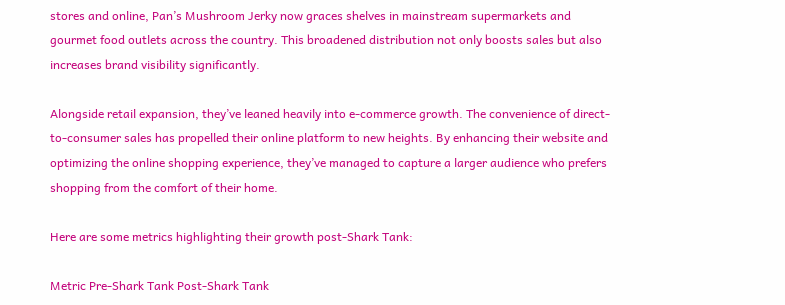stores and online, Pan’s Mushroom Jerky now graces shelves in mainstream supermarkets and gourmet food outlets across the country. This broadened distribution not only boosts sales but also increases brand visibility significantly.

Alongside retail expansion, they’ve leaned heavily into e-commerce growth. The convenience of direct-to-consumer sales has propelled their online platform to new heights. By enhancing their website and optimizing the online shopping experience, they’ve managed to capture a larger audience who prefers shopping from the comfort of their home.

Here are some metrics highlighting their growth post-Shark Tank:

Metric Pre-Shark Tank Post-Shark Tank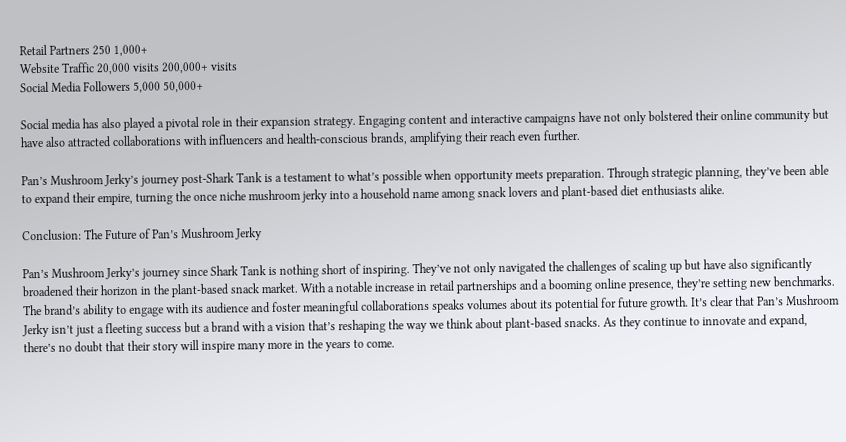Retail Partners 250 1,000+
Website Traffic 20,000 visits 200,000+ visits
Social Media Followers 5,000 50,000+

Social media has also played a pivotal role in their expansion strategy. Engaging content and interactive campaigns have not only bolstered their online community but have also attracted collaborations with influencers and health-conscious brands, amplifying their reach even further.

Pan’s Mushroom Jerky’s journey post-Shark Tank is a testament to what’s possible when opportunity meets preparation. Through strategic planning, they’ve been able to expand their empire, turning the once niche mushroom jerky into a household name among snack lovers and plant-based diet enthusiasts alike.

Conclusion: The Future of Pan’s Mushroom Jerky

Pan’s Mushroom Jerky’s journey since Shark Tank is nothing short of inspiring. They’ve not only navigated the challenges of scaling up but have also significantly broadened their horizon in the plant-based snack market. With a notable increase in retail partnerships and a booming online presence, they’re setting new benchmarks. The brand’s ability to engage with its audience and foster meaningful collaborations speaks volumes about its potential for future growth. It’s clear that Pan’s Mushroom Jerky isn’t just a fleeting success but a brand with a vision that’s reshaping the way we think about plant-based snacks. As they continue to innovate and expand, there’s no doubt that their story will inspire many more in the years to come.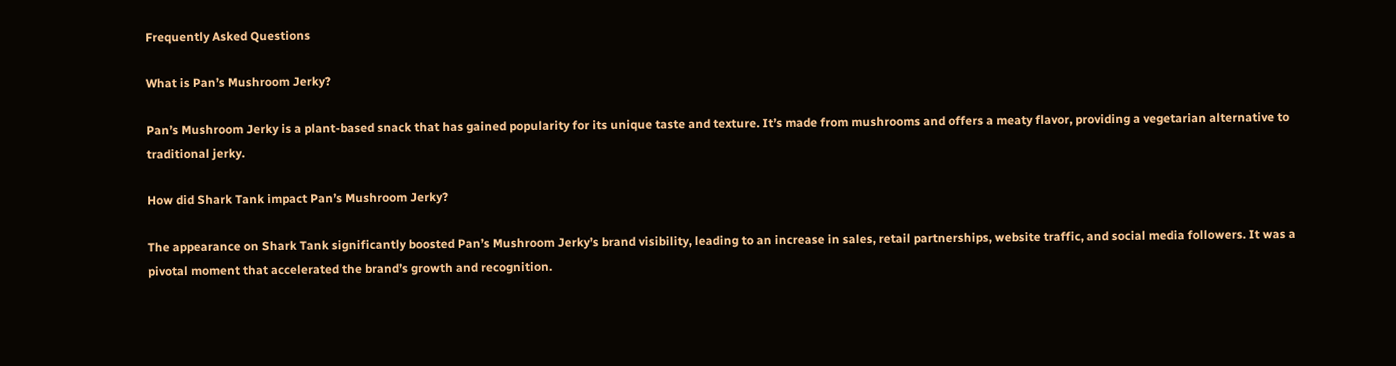Frequently Asked Questions

What is Pan’s Mushroom Jerky?

Pan’s Mushroom Jerky is a plant-based snack that has gained popularity for its unique taste and texture. It’s made from mushrooms and offers a meaty flavor, providing a vegetarian alternative to traditional jerky.

How did Shark Tank impact Pan’s Mushroom Jerky?

The appearance on Shark Tank significantly boosted Pan’s Mushroom Jerky’s brand visibility, leading to an increase in sales, retail partnerships, website traffic, and social media followers. It was a pivotal moment that accelerated the brand’s growth and recognition.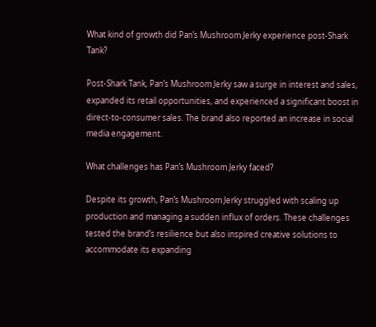What kind of growth did Pan’s Mushroom Jerky experience post-Shark Tank?

Post-Shark Tank, Pan’s Mushroom Jerky saw a surge in interest and sales, expanded its retail opportunities, and experienced a significant boost in direct-to-consumer sales. The brand also reported an increase in social media engagement.

What challenges has Pan’s Mushroom Jerky faced?

Despite its growth, Pan’s Mushroom Jerky struggled with scaling up production and managing a sudden influx of orders. These challenges tested the brand’s resilience but also inspired creative solutions to accommodate its expanding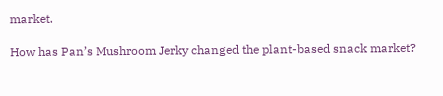market.

How has Pan’s Mushroom Jerky changed the plant-based snack market?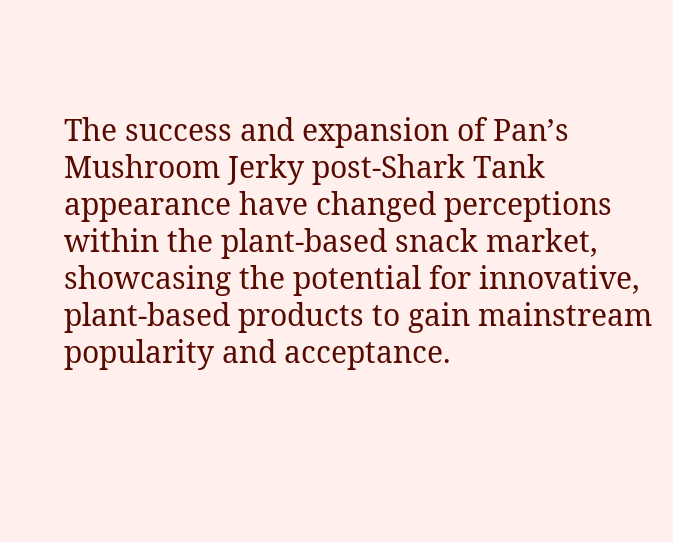The success and expansion of Pan’s Mushroom Jerky post-Shark Tank appearance have changed perceptions within the plant-based snack market, showcasing the potential for innovative, plant-based products to gain mainstream popularity and acceptance.